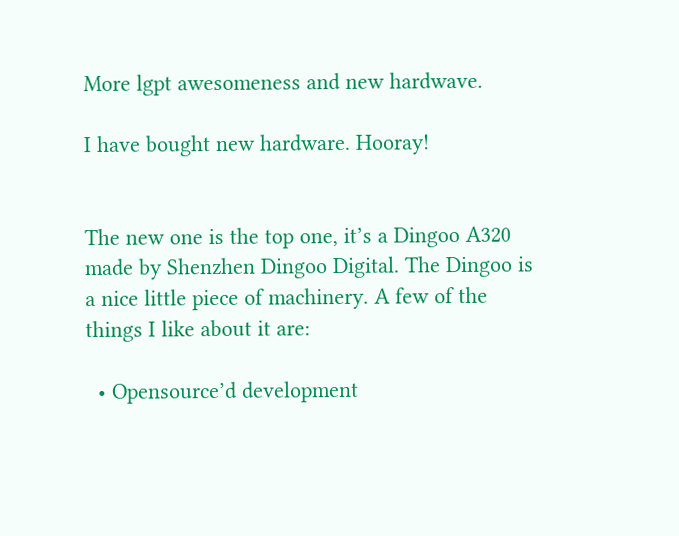More lgpt awesomeness and new hardwave.

I have bought new hardware. Hooray!


The new one is the top one, it’s a Dingoo A320 made by Shenzhen Dingoo Digital. The Dingoo is a nice little piece of machinery. A few of the things I like about it are:

  • Opensource’d development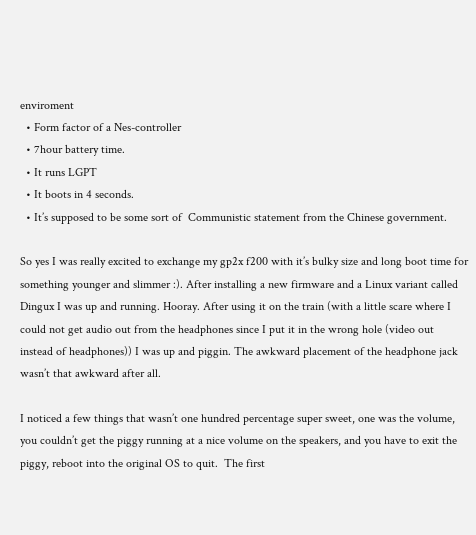enviroment
  • Form factor of a Nes-controller
  • 7hour battery time.
  • It runs LGPT
  • It boots in 4 seconds.
  • It’s supposed to be some sort of  Communistic statement from the Chinese government.

So yes I was really excited to exchange my gp2x f200 with it’s bulky size and long boot time for something younger and slimmer :). After installing a new firmware and a Linux variant called Dingux I was up and running. Hooray. After using it on the train (with a little scare where I could not get audio out from the headphones since I put it in the wrong hole (video out instead of headphones)) I was up and piggin. The awkward placement of the headphone jack wasn’t that awkward after all.

I noticed a few things that wasn’t one hundred percentage super sweet, one was the volume, you couldn’t get the piggy running at a nice volume on the speakers, and you have to exit the piggy, reboot into the original OS to quit.  The first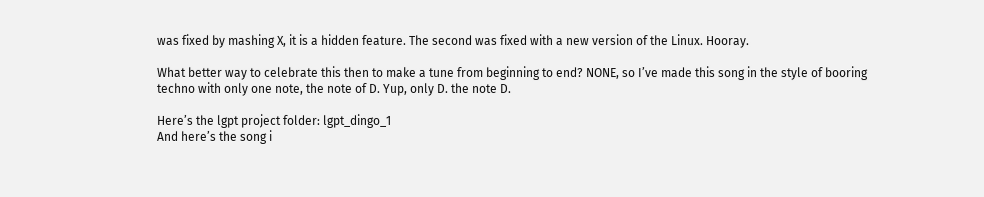was fixed by mashing X, it is a hidden feature. The second was fixed with a new version of the Linux. Hooray.

What better way to celebrate this then to make a tune from beginning to end? NONE, so I’ve made this song in the style of booring techno with only one note, the note of D. Yup, only D. the note D.

Here’s the lgpt project folder: lgpt_dingo_1
And here’s the song i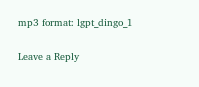mp3 format: lgpt_dingo_1

Leave a Reply